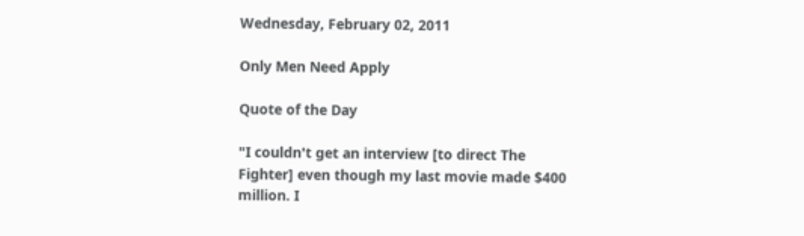Wednesday, February 02, 2011

Only Men Need Apply

Quote of the Day

"I couldn't get an interview [to direct The Fighter] even though my last movie made $400 million. I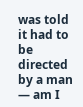was told it had to be directed by a man — am I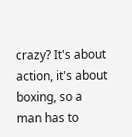crazy? It's about action, it's about boxing, so a man has to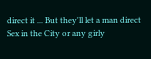direct it ... But they'll let a man direct Sex in the City or any girly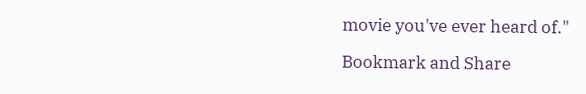movie you've ever heard of."

Bookmark and Share